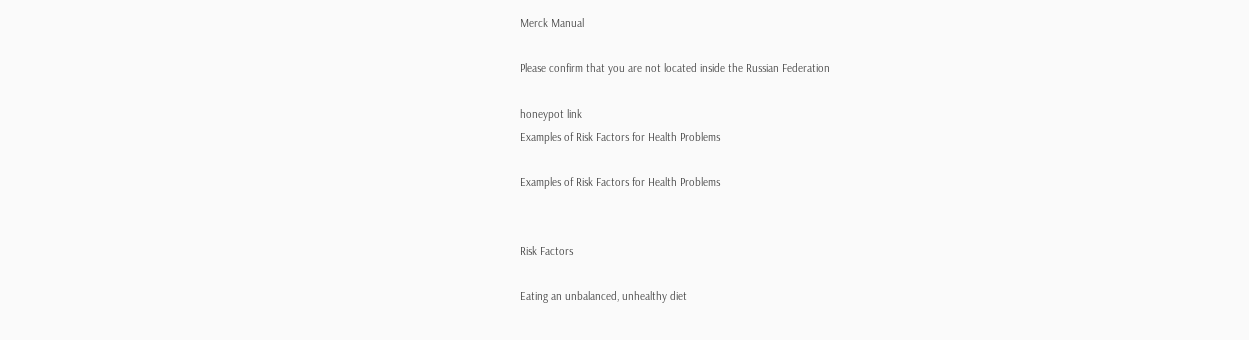Merck Manual

Please confirm that you are not located inside the Russian Federation

honeypot link
Examples of Risk Factors for Health Problems

Examples of Risk Factors for Health Problems


Risk Factors

Eating an unbalanced, unhealthy diet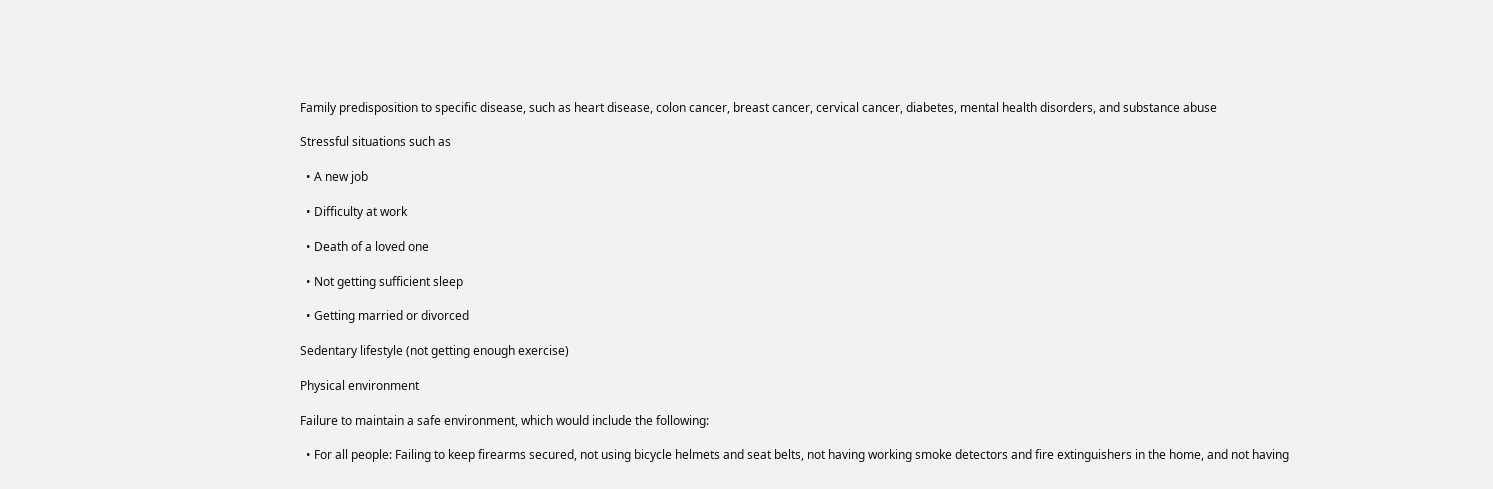Family predisposition to specific disease, such as heart disease, colon cancer, breast cancer, cervical cancer, diabetes, mental health disorders, and substance abuse

Stressful situations such as

  • A new job

  • Difficulty at work

  • Death of a loved one

  • Not getting sufficient sleep

  • Getting married or divorced

Sedentary lifestyle (not getting enough exercise)

Physical environment

Failure to maintain a safe environment, which would include the following:

  • For all people: Failing to keep firearms secured, not using bicycle helmets and seat belts, not having working smoke detectors and fire extinguishers in the home, and not having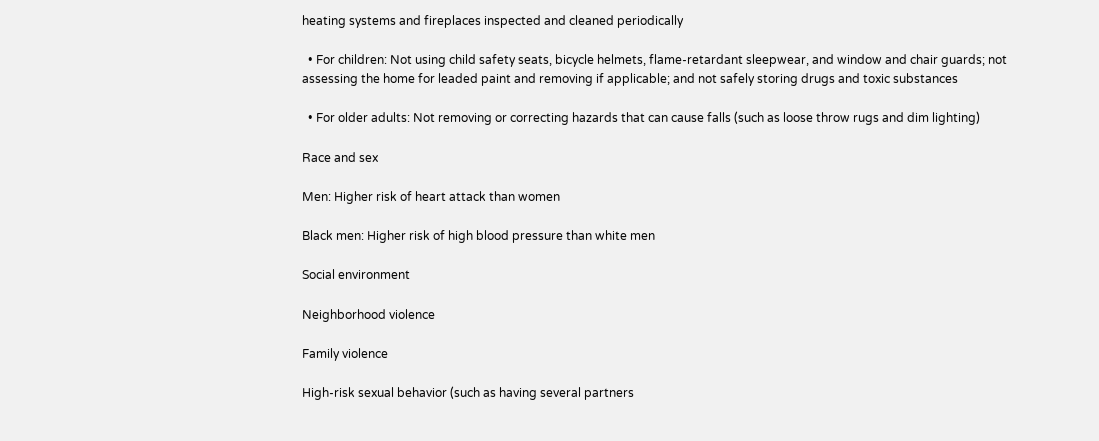heating systems and fireplaces inspected and cleaned periodically

  • For children: Not using child safety seats, bicycle helmets, flame-retardant sleepwear, and window and chair guards; not assessing the home for leaded paint and removing if applicable; and not safely storing drugs and toxic substances

  • For older adults: Not removing or correcting hazards that can cause falls (such as loose throw rugs and dim lighting)

Race and sex

Men: Higher risk of heart attack than women

Black men: Higher risk of high blood pressure than white men

Social environment

Neighborhood violence

Family violence

High-risk sexual behavior (such as having several partners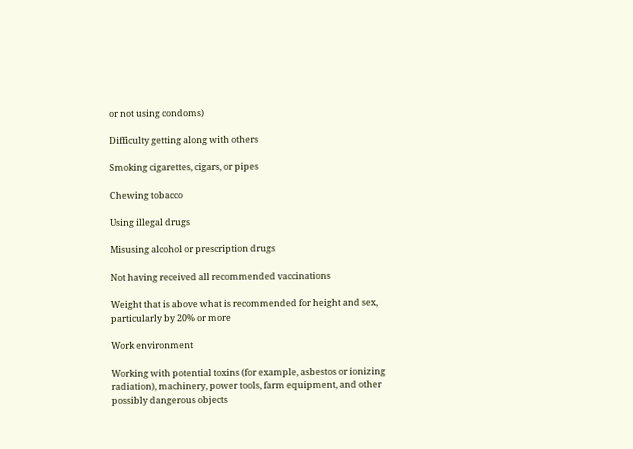or not using condoms)

Difficulty getting along with others

Smoking cigarettes, cigars, or pipes

Chewing tobacco

Using illegal drugs

Misusing alcohol or prescription drugs

Not having received all recommended vaccinations

Weight that is above what is recommended for height and sex, particularly by 20% or more

Work environment

Working with potential toxins (for example, asbestos or ionizing radiation), machinery, power tools, farm equipment, and other possibly dangerous objects